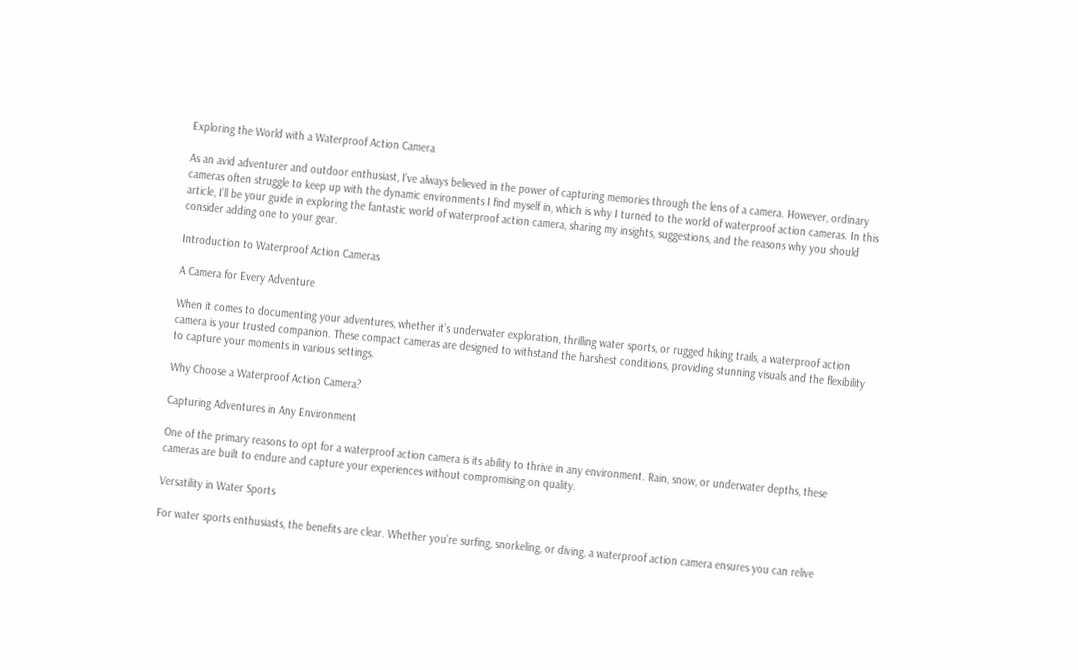Exploring the World with a Waterproof Action Camera

As an avid adventurer and outdoor enthusiast, I’ve always believed in the power of capturing memories through the lens of a camera. However, ordinary cameras often struggle to keep up with the dynamic environments I find myself in, which is why I turned to the world of waterproof action cameras. In this article, I’ll be your guide in exploring the fantastic world of waterproof action camera, sharing my insights, suggestions, and the reasons why you should consider adding one to your gear.

Introduction to Waterproof Action Cameras

A Camera for Every Adventure

When it comes to documenting your adventures, whether it’s underwater exploration, thrilling water sports, or rugged hiking trails, a waterproof action camera is your trusted companion. These compact cameras are designed to withstand the harshest conditions, providing stunning visuals and the flexibility to capture your moments in various settings.

Why Choose a Waterproof Action Camera?

Capturing Adventures in Any Environment

One of the primary reasons to opt for a waterproof action camera is its ability to thrive in any environment. Rain, snow, or underwater depths, these cameras are built to endure and capture your experiences without compromising on quality.

Versatility in Water Sports

For water sports enthusiasts, the benefits are clear. Whether you’re surfing, snorkeling, or diving, a waterproof action camera ensures you can relive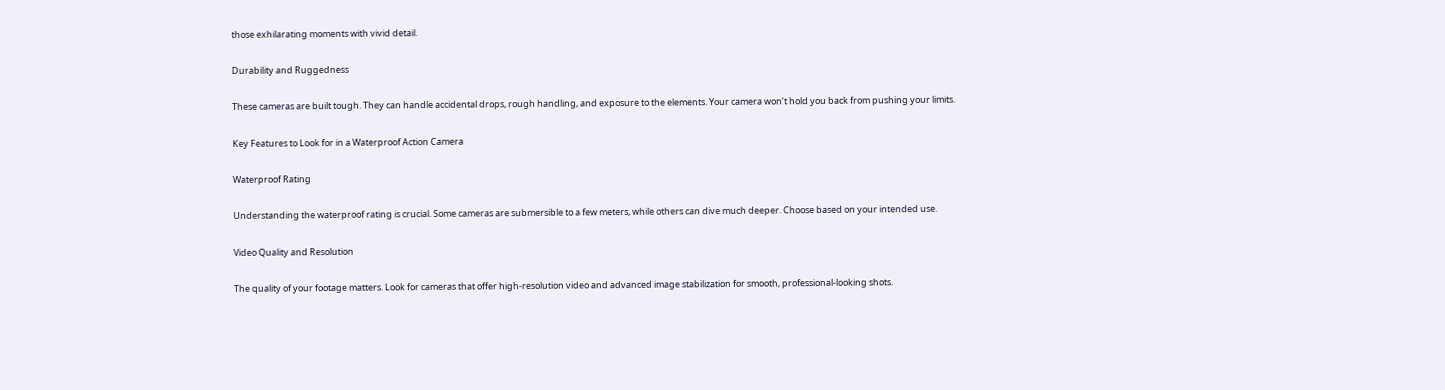those exhilarating moments with vivid detail.

Durability and Ruggedness

These cameras are built tough. They can handle accidental drops, rough handling, and exposure to the elements. Your camera won’t hold you back from pushing your limits.

Key Features to Look for in a Waterproof Action Camera

Waterproof Rating

Understanding the waterproof rating is crucial. Some cameras are submersible to a few meters, while others can dive much deeper. Choose based on your intended use.

Video Quality and Resolution

The quality of your footage matters. Look for cameras that offer high-resolution video and advanced image stabilization for smooth, professional-looking shots.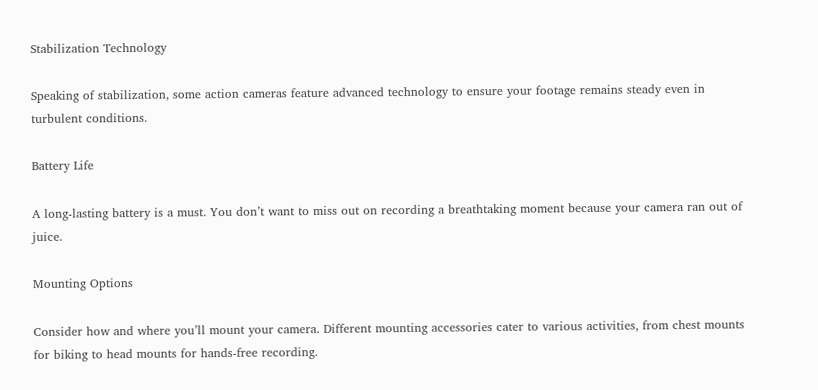Stabilization Technology

Speaking of stabilization, some action cameras feature advanced technology to ensure your footage remains steady even in turbulent conditions.

Battery Life

A long-lasting battery is a must. You don’t want to miss out on recording a breathtaking moment because your camera ran out of juice.

Mounting Options

Consider how and where you’ll mount your camera. Different mounting accessories cater to various activities, from chest mounts for biking to head mounts for hands-free recording.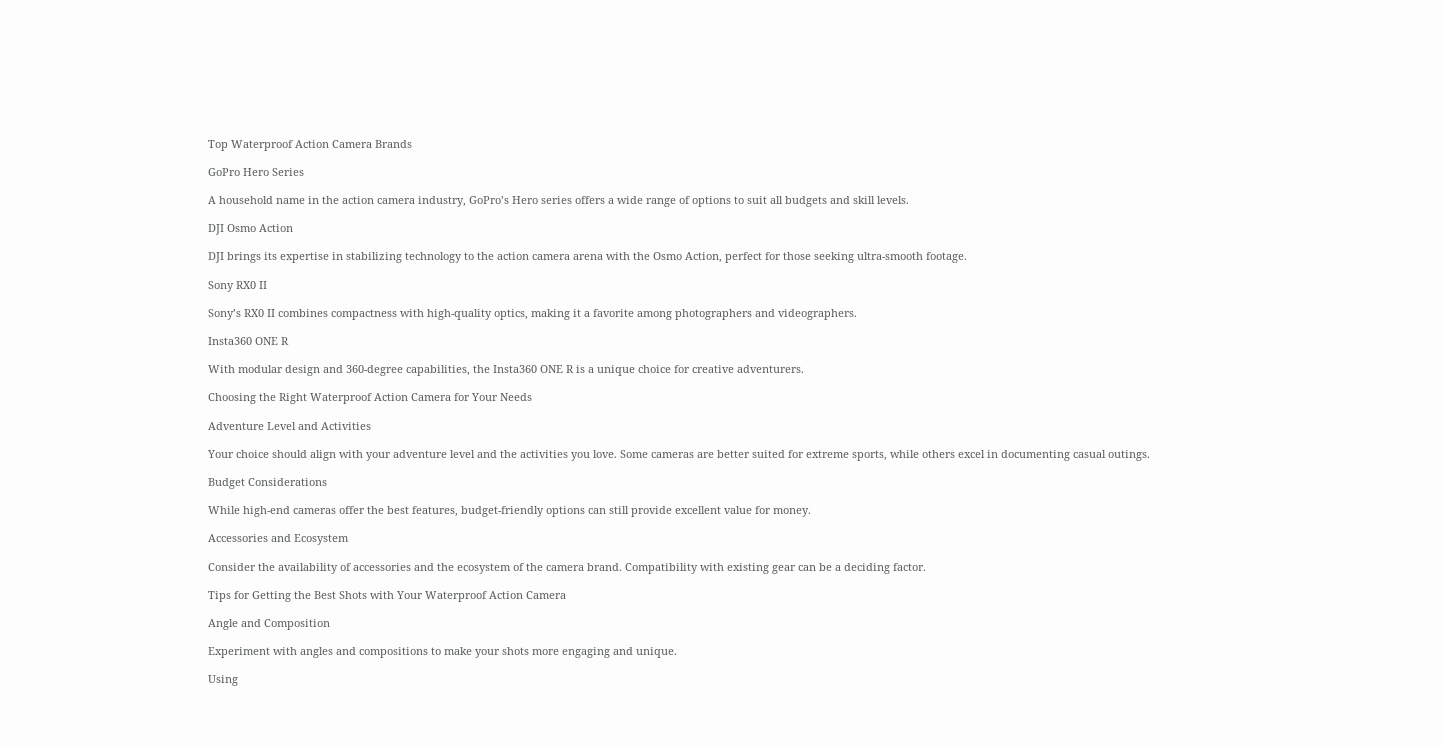Top Waterproof Action Camera Brands

GoPro Hero Series

A household name in the action camera industry, GoPro’s Hero series offers a wide range of options to suit all budgets and skill levels.

DJI Osmo Action

DJI brings its expertise in stabilizing technology to the action camera arena with the Osmo Action, perfect for those seeking ultra-smooth footage.

Sony RX0 II

Sony’s RX0 II combines compactness with high-quality optics, making it a favorite among photographers and videographers.

Insta360 ONE R

With modular design and 360-degree capabilities, the Insta360 ONE R is a unique choice for creative adventurers.

Choosing the Right Waterproof Action Camera for Your Needs

Adventure Level and Activities

Your choice should align with your adventure level and the activities you love. Some cameras are better suited for extreme sports, while others excel in documenting casual outings.

Budget Considerations

While high-end cameras offer the best features, budget-friendly options can still provide excellent value for money.

Accessories and Ecosystem

Consider the availability of accessories and the ecosystem of the camera brand. Compatibility with existing gear can be a deciding factor.

Tips for Getting the Best Shots with Your Waterproof Action Camera

Angle and Composition

Experiment with angles and compositions to make your shots more engaging and unique.

Using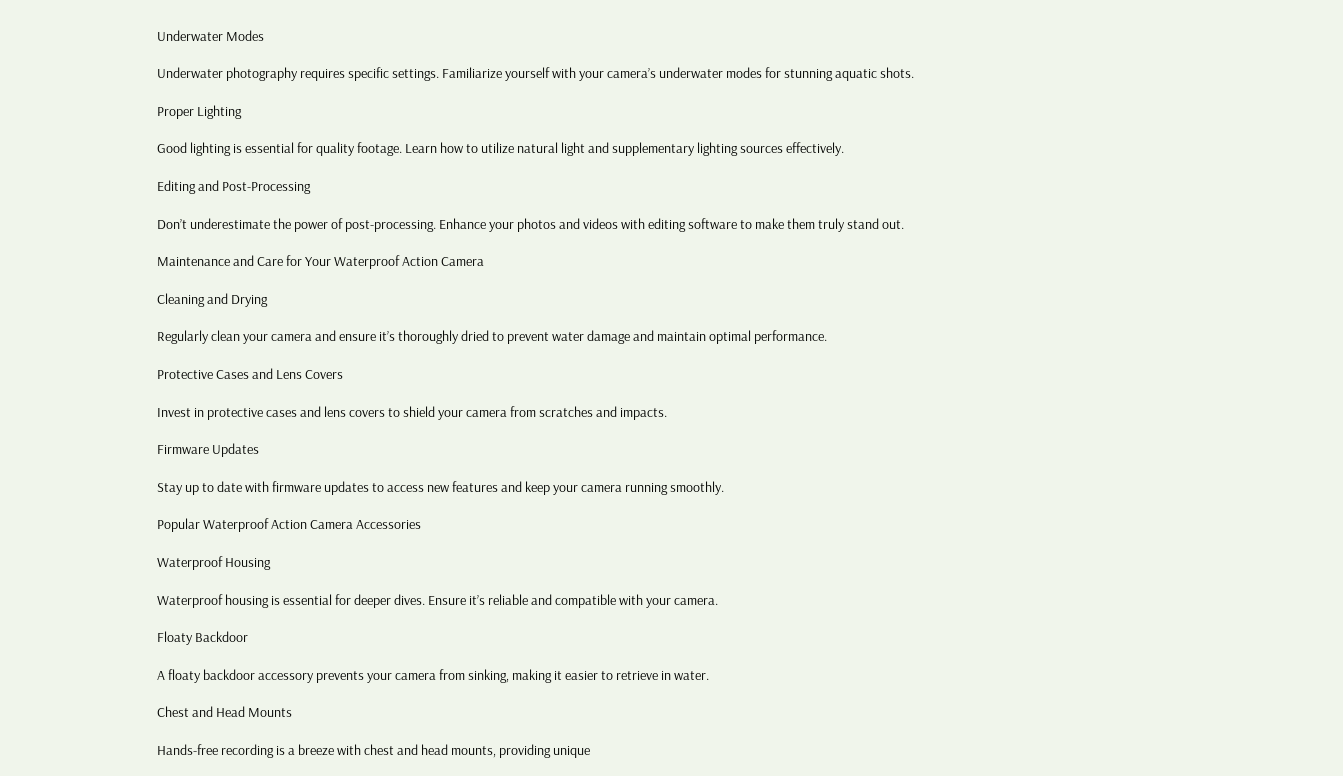Underwater Modes

Underwater photography requires specific settings. Familiarize yourself with your camera’s underwater modes for stunning aquatic shots.

Proper Lighting

Good lighting is essential for quality footage. Learn how to utilize natural light and supplementary lighting sources effectively.

Editing and Post-Processing

Don’t underestimate the power of post-processing. Enhance your photos and videos with editing software to make them truly stand out.

Maintenance and Care for Your Waterproof Action Camera

Cleaning and Drying

Regularly clean your camera and ensure it’s thoroughly dried to prevent water damage and maintain optimal performance.

Protective Cases and Lens Covers

Invest in protective cases and lens covers to shield your camera from scratches and impacts.

Firmware Updates

Stay up to date with firmware updates to access new features and keep your camera running smoothly.

Popular Waterproof Action Camera Accessories

Waterproof Housing

Waterproof housing is essential for deeper dives. Ensure it’s reliable and compatible with your camera.

Floaty Backdoor

A floaty backdoor accessory prevents your camera from sinking, making it easier to retrieve in water.

Chest and Head Mounts

Hands-free recording is a breeze with chest and head mounts, providing unique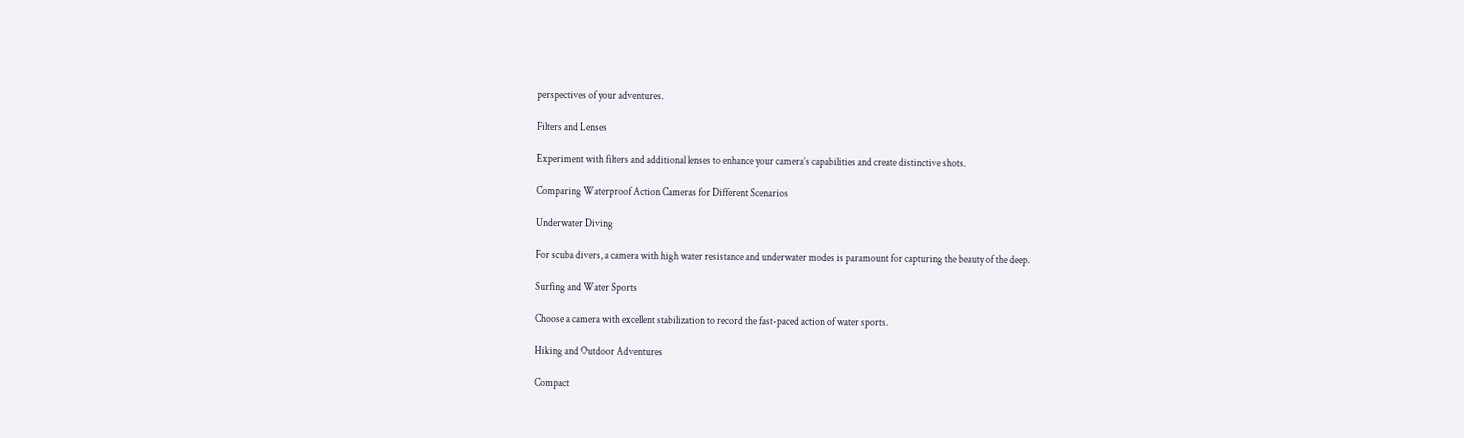perspectives of your adventures.

Filters and Lenses

Experiment with filters and additional lenses to enhance your camera’s capabilities and create distinctive shots.

Comparing Waterproof Action Cameras for Different Scenarios

Underwater Diving

For scuba divers, a camera with high water resistance and underwater modes is paramount for capturing the beauty of the deep.

Surfing and Water Sports

Choose a camera with excellent stabilization to record the fast-paced action of water sports.

Hiking and Outdoor Adventures

Compact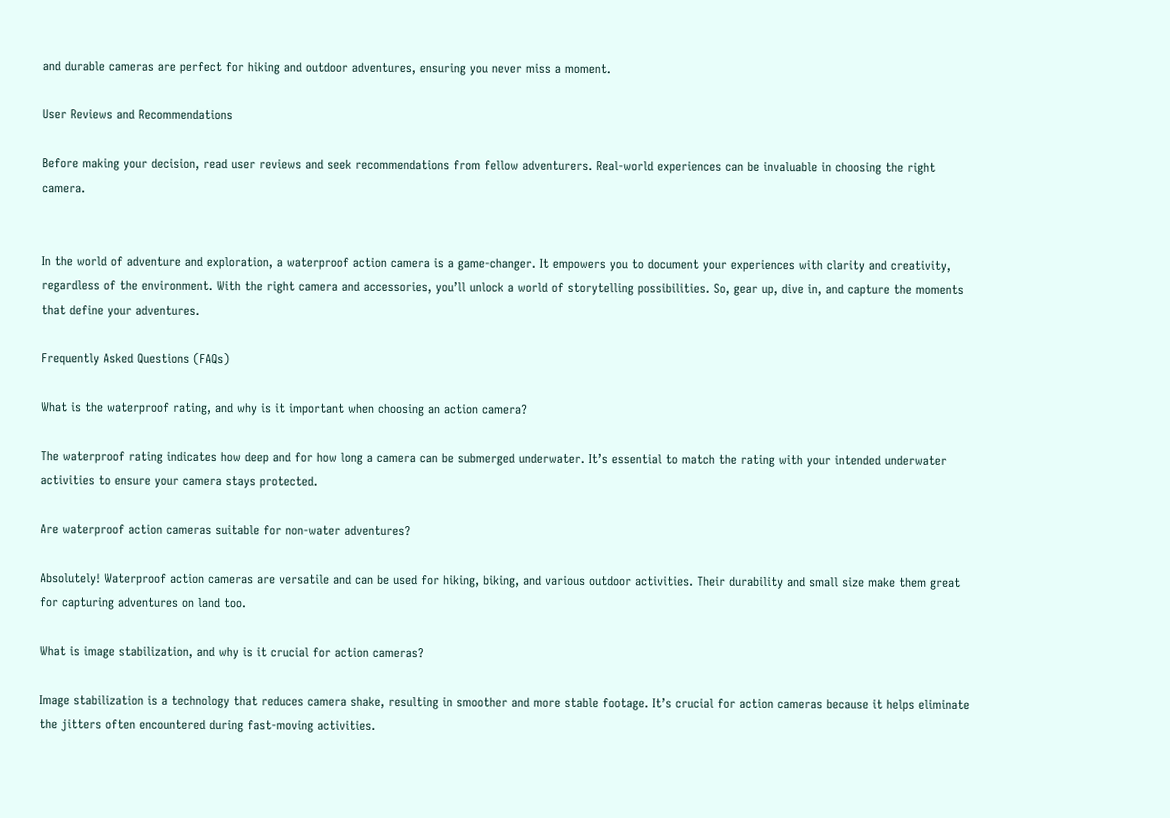and durable cameras are perfect for hiking and outdoor adventures, ensuring you never miss a moment.

User Reviews and Recommendations

Before making your decision, read user reviews and seek recommendations from fellow adventurers. Real-world experiences can be invaluable in choosing the right camera.


In the world of adventure and exploration, a waterproof action camera is a game-changer. It empowers you to document your experiences with clarity and creativity, regardless of the environment. With the right camera and accessories, you’ll unlock a world of storytelling possibilities. So, gear up, dive in, and capture the moments that define your adventures.

Frequently Asked Questions (FAQs)

What is the waterproof rating, and why is it important when choosing an action camera?

The waterproof rating indicates how deep and for how long a camera can be submerged underwater. It’s essential to match the rating with your intended underwater activities to ensure your camera stays protected.

Are waterproof action cameras suitable for non-water adventures?

Absolutely! Waterproof action cameras are versatile and can be used for hiking, biking, and various outdoor activities. Their durability and small size make them great for capturing adventures on land too.

What is image stabilization, and why is it crucial for action cameras?

Image stabilization is a technology that reduces camera shake, resulting in smoother and more stable footage. It’s crucial for action cameras because it helps eliminate the jitters often encountered during fast-moving activities.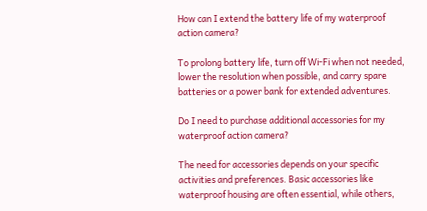How can I extend the battery life of my waterproof action camera?

To prolong battery life, turn off Wi-Fi when not needed, lower the resolution when possible, and carry spare batteries or a power bank for extended adventures.

Do I need to purchase additional accessories for my waterproof action camera?

The need for accessories depends on your specific activities and preferences. Basic accessories like waterproof housing are often essential, while others,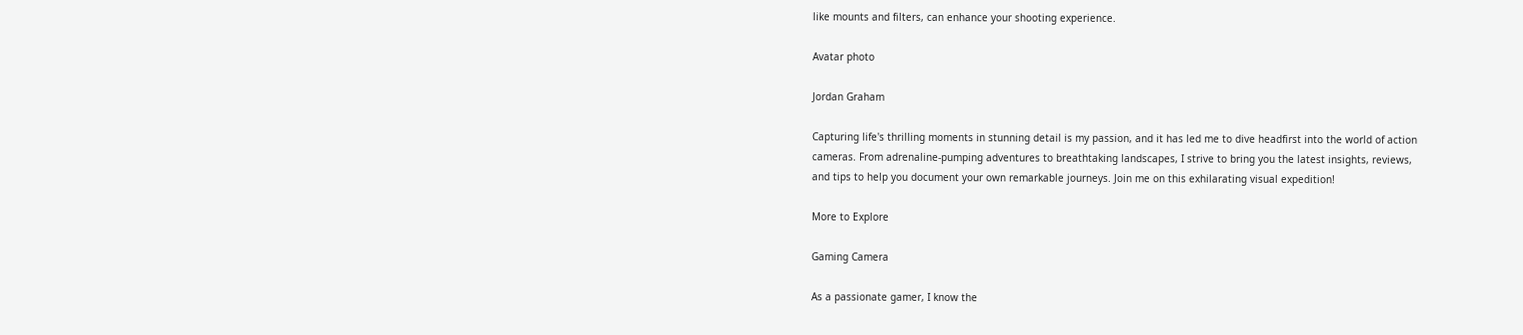like mounts and filters, can enhance your shooting experience.

Avatar photo

Jordan Graham

Capturing life's thrilling moments in stunning detail is my passion, and it has led me to dive headfirst into the world of action cameras. From adrenaline-pumping adventures to breathtaking landscapes, I strive to bring you the latest insights, reviews, and tips to help you document your own remarkable journeys. Join me on this exhilarating visual expedition!

More to Explore

Gaming Camera

As a passionate gamer, I know the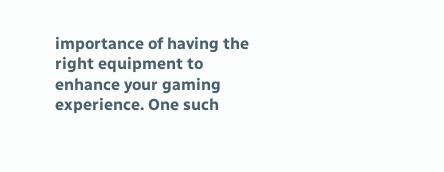importance of having the right equipment to enhance your gaming experience. One such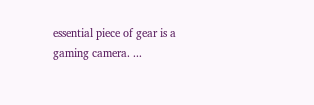essential piece of gear is a gaming camera. ...